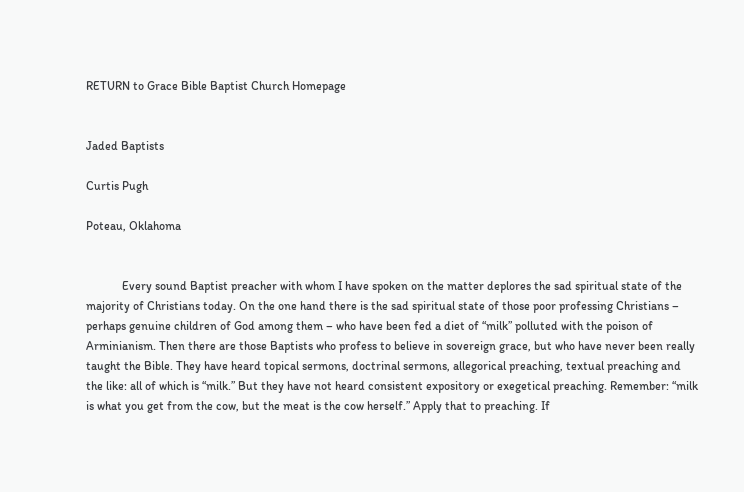RETURN to Grace Bible Baptist Church Homepage


Jaded Baptists

Curtis Pugh

Poteau, Oklahoma


            Every sound Baptist preacher with whom I have spoken on the matter deplores the sad spiritual state of the majority of Christians today. On the one hand there is the sad spiritual state of those poor professing Christians – perhaps genuine children of God among them – who have been fed a diet of “milk” polluted with the poison of Arminianism. Then there are those Baptists who profess to believe in sovereign grace, but who have never been really taught the Bible. They have heard topical sermons, doctrinal sermons, allegorical preaching, textual preaching and the like: all of which is “milk.” But they have not heard consistent expository or exegetical preaching. Remember: “milk is what you get from the cow, but the meat is the cow herself.” Apply that to preaching. If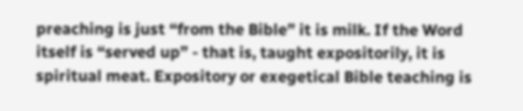preaching is just “from the Bible” it is milk. If the Word itself is “served up” - that is, taught expositorily, it is spiritual meat. Expository or exegetical Bible teaching is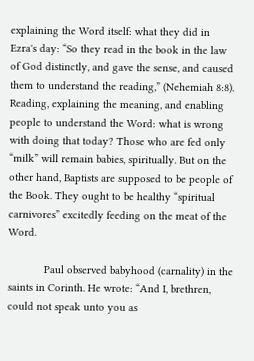explaining the Word itself: what they did in Ezra's day: “So they read in the book in the law of God distinctly, and gave the sense, and caused them to understand the reading,” (Nehemiah 8:8). Reading, explaining the meaning, and enabling people to understand the Word: what is wrong with doing that today? Those who are fed only “milk” will remain babies, spiritually. But on the other hand, Baptists are supposed to be people of the Book. They ought to be healthy “spiritual carnivores” excitedly feeding on the meat of the Word.

            Paul observed babyhood (carnality) in the saints in Corinth. He wrote: “And I, brethren, could not speak unto you as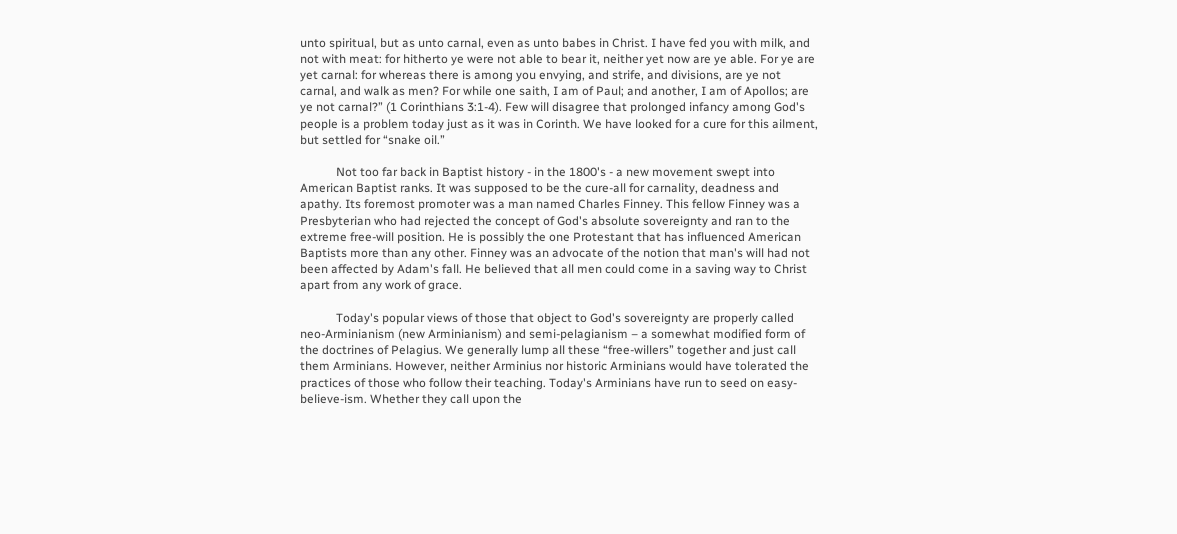unto spiritual, but as unto carnal, even as unto babes in Christ. I have fed you with milk, and not with meat: for hitherto ye were not able to bear it, neither yet now are ye able. For ye are yet carnal: for whereas there is among you envying, and strife, and divisions, are ye not carnal, and walk as men? For while one saith, I am of Paul; and another, I am of Apollos; are ye not carnal?” (1 Corinthians 3:1-4). Few will disagree that prolonged infancy among God's people is a problem today just as it was in Corinth. We have looked for a cure for this ailment, but settled for “snake oil.”

            Not too far back in Baptist history - in the 1800's - a new movement swept into American Baptist ranks. It was supposed to be the cure-all for carnality, deadness and apathy. Its foremost promoter was a man named Charles Finney. This fellow Finney was a Presbyterian who had rejected the concept of God's absolute sovereignty and ran to the extreme free-will position. He is possibly the one Protestant that has influenced American Baptists more than any other. Finney was an advocate of the notion that man's will had not been affected by Adam's fall. He believed that all men could come in a saving way to Christ apart from any work of grace.

            Today's popular views of those that object to God's sovereignty are properly called neo-Arminianism (new Arminianism) and semi-pelagianism – a somewhat modified form of the doctrines of Pelagius. We generally lump all these “free-willers” together and just call them Arminians. However, neither Arminius nor historic Arminians would have tolerated the practices of those who follow their teaching. Today's Arminians have run to seed on easy-believe-ism. Whether they call upon the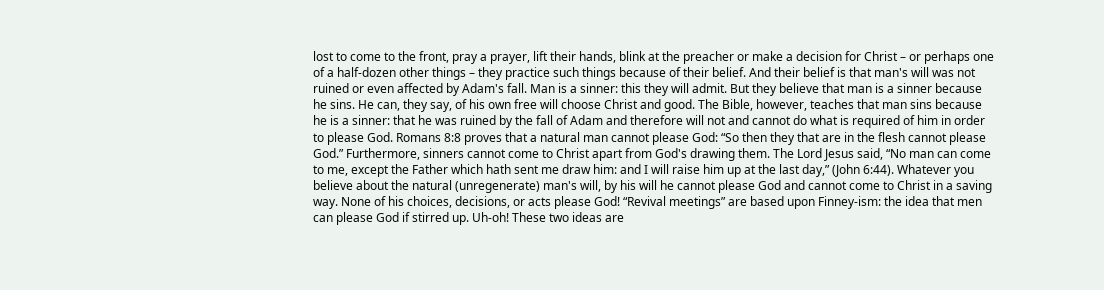lost to come to the front, pray a prayer, lift their hands, blink at the preacher or make a decision for Christ – or perhaps one of a half-dozen other things – they practice such things because of their belief. And their belief is that man's will was not ruined or even affected by Adam's fall. Man is a sinner: this they will admit. But they believe that man is a sinner because he sins. He can, they say, of his own free will choose Christ and good. The Bible, however, teaches that man sins because he is a sinner: that he was ruined by the fall of Adam and therefore will not and cannot do what is required of him in order to please God. Romans 8:8 proves that a natural man cannot please God: “So then they that are in the flesh cannot please God.” Furthermore, sinners cannot come to Christ apart from God's drawing them. The Lord Jesus said, “No man can come to me, except the Father which hath sent me draw him: and I will raise him up at the last day,” (John 6:44). Whatever you believe about the natural (unregenerate) man's will, by his will he cannot please God and cannot come to Christ in a saving way. None of his choices, decisions, or acts please God! “Revival meetings” are based upon Finney-ism: the idea that men can please God if stirred up. Uh-oh! These two ideas are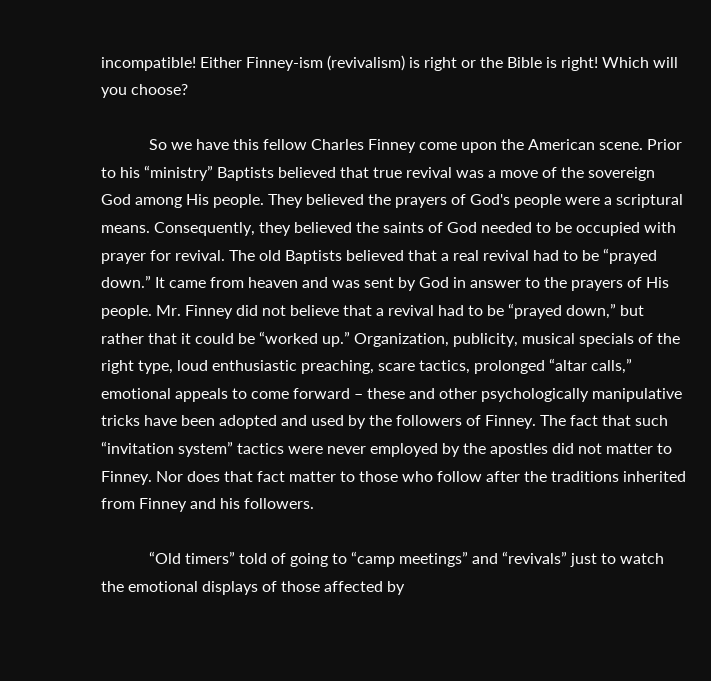incompatible! Either Finney-ism (revivalism) is right or the Bible is right! Which will you choose?

            So we have this fellow Charles Finney come upon the American scene. Prior to his “ministry” Baptists believed that true revival was a move of the sovereign God among His people. They believed the prayers of God's people were a scriptural means. Consequently, they believed the saints of God needed to be occupied with prayer for revival. The old Baptists believed that a real revival had to be “prayed down.” It came from heaven and was sent by God in answer to the prayers of His people. Mr. Finney did not believe that a revival had to be “prayed down,” but rather that it could be “worked up.” Organization, publicity, musical specials of the right type, loud enthusiastic preaching, scare tactics, prolonged “altar calls,” emotional appeals to come forward – these and other psychologically manipulative tricks have been adopted and used by the followers of Finney. The fact that such “invitation system” tactics were never employed by the apostles did not matter to Finney. Nor does that fact matter to those who follow after the traditions inherited from Finney and his followers.

            “Old timers” told of going to “camp meetings” and “revivals” just to watch the emotional displays of those affected by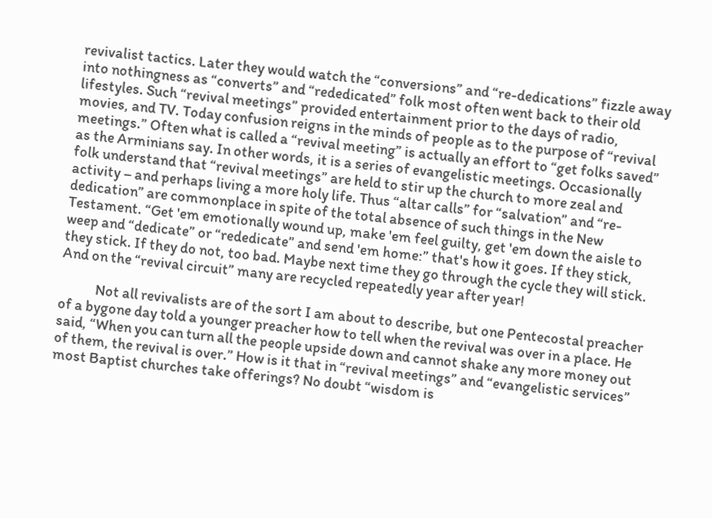revivalist tactics. Later they would watch the “conversions” and “re-dedications” fizzle away into nothingness as “converts” and “rededicated” folk most often went back to their old lifestyles. Such “revival meetings” provided entertainment prior to the days of radio, movies, and TV. Today confusion reigns in the minds of people as to the purpose of “revival meetings.” Often what is called a “revival meeting” is actually an effort to “get folks saved” as the Arminians say. In other words, it is a series of evangelistic meetings. Occasionally folk understand that “revival meetings” are held to stir up the church to more zeal and activity – and perhaps living a more holy life. Thus “altar calls” for “salvation” and “re-dedication” are commonplace in spite of the total absence of such things in the New Testament. “Get 'em emotionally wound up, make 'em feel guilty, get 'em down the aisle to weep and “dedicate” or “rededicate” and send 'em home:” that's how it goes. If they stick, they stick. If they do not, too bad. Maybe next time they go through the cycle they will stick. And on the “revival circuit” many are recycled repeatedly year after year!

            Not all revivalists are of the sort I am about to describe, but one Pentecostal preacher of a bygone day told a younger preacher how to tell when the revival was over in a place. He said, “When you can turn all the people upside down and cannot shake any more money out of them, the revival is over.” How is it that in “revival meetings” and “evangelistic services” most Baptist churches take offerings? No doubt “wisdom is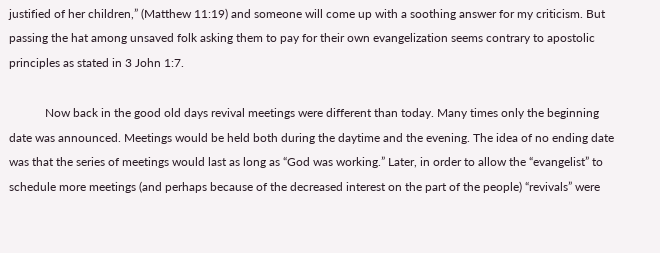justified of her children,” (Matthew 11:19) and someone will come up with a soothing answer for my criticism. But passing the hat among unsaved folk asking them to pay for their own evangelization seems contrary to apostolic principles as stated in 3 John 1:7.

            Now back in the good old days revival meetings were different than today. Many times only the beginning date was announced. Meetings would be held both during the daytime and the evening. The idea of no ending date was that the series of meetings would last as long as “God was working.” Later, in order to allow the “evangelist” to schedule more meetings (and perhaps because of the decreased interest on the part of the people) “revivals” were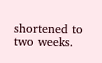shortened to two weeks.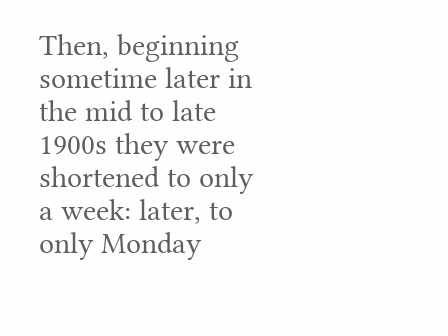Then, beginning sometime later in the mid to late 1900s they were shortened to only a week: later, to only Monday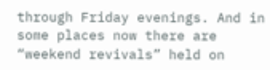through Friday evenings. And in some places now there are “weekend revivals” held on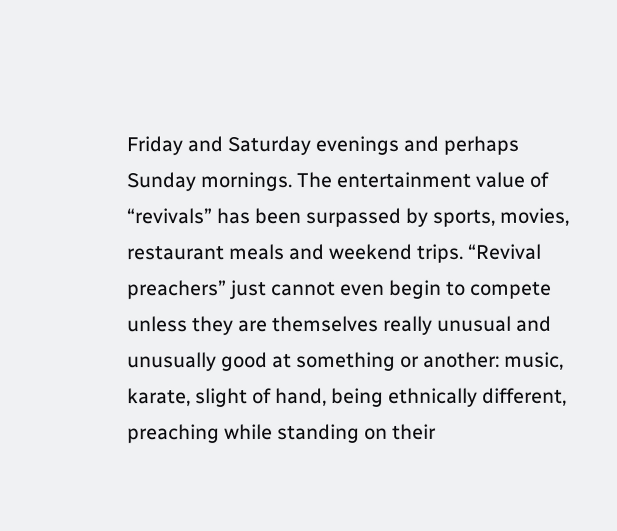Friday and Saturday evenings and perhaps Sunday mornings. The entertainment value of “revivals” has been surpassed by sports, movies, restaurant meals and weekend trips. “Revival preachers” just cannot even begin to compete unless they are themselves really unusual and unusually good at something or another: music, karate, slight of hand, being ethnically different, preaching while standing on their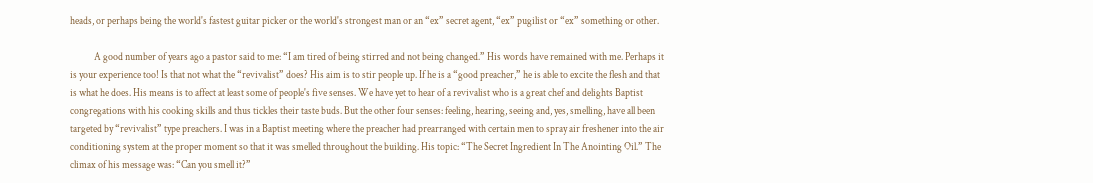heads, or perhaps being the world's fastest guitar picker or the world's strongest man or an “ex” secret agent, “ex” pugilist or “ex” something or other.

            A good number of years ago a pastor said to me: “I am tired of being stirred and not being changed.” His words have remained with me. Perhaps it is your experience too! Is that not what the “revivalist” does? His aim is to stir people up. If he is a “good preacher,” he is able to excite the flesh and that is what he does. His means is to affect at least some of people's five senses. We have yet to hear of a revivalist who is a great chef and delights Baptist congregations with his cooking skills and thus tickles their taste buds. But the other four senses: feeling, hearing, seeing and, yes, smelling, have all been targeted by “revivalist” type preachers. I was in a Baptist meeting where the preacher had prearranged with certain men to spray air freshener into the air conditioning system at the proper moment so that it was smelled throughout the building. His topic: “The Secret Ingredient In The Anointing Oil.” The climax of his message was: “Can you smell it?”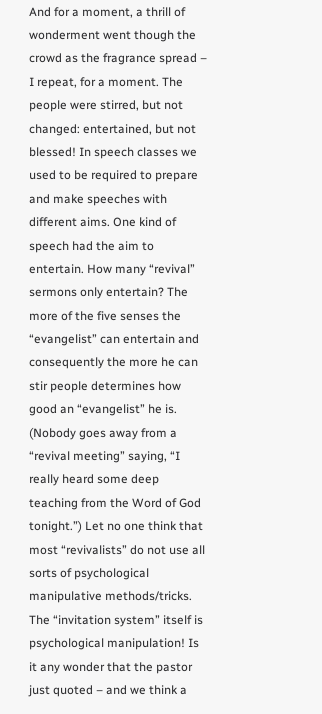And for a moment, a thrill of wonderment went though the crowd as the fragrance spread – I repeat, for a moment. The people were stirred, but not changed: entertained, but not blessed! In speech classes we used to be required to prepare and make speeches with different aims. One kind of speech had the aim to entertain. How many “revival” sermons only entertain? The more of the five senses the “evangelist” can entertain and consequently the more he can stir people determines how good an “evangelist” he is. (Nobody goes away from a “revival meeting” saying, “I really heard some deep teaching from the Word of God tonight.”) Let no one think that most “revivalists” do not use all sorts of psychological manipulative methods/tricks. The “invitation system” itself is psychological manipulation! Is it any wonder that the pastor just quoted – and we think a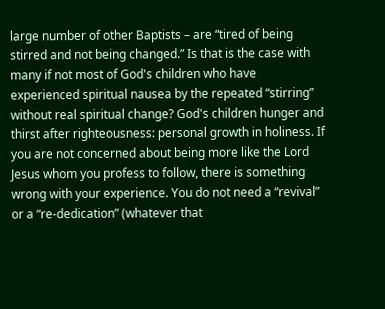large number of other Baptists – are “tired of being stirred and not being changed.” Is that is the case with many if not most of God's children who have experienced spiritual nausea by the repeated “stirring” without real spiritual change? God's children hunger and thirst after righteousness: personal growth in holiness. If you are not concerned about being more like the Lord Jesus whom you profess to follow, there is something wrong with your experience. You do not need a “revival” or a “re-dedication” (whatever that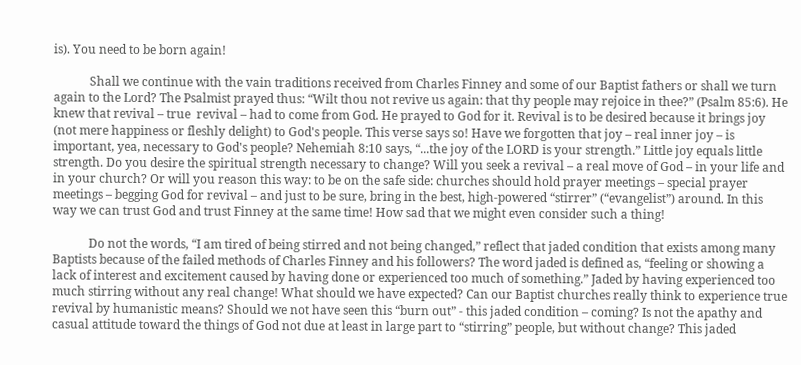is). You need to be born again!

            Shall we continue with the vain traditions received from Charles Finney and some of our Baptist fathers or shall we turn again to the Lord? The Psalmist prayed thus: “Wilt thou not revive us again: that thy people may rejoice in thee?” (Psalm 85:6). He knew that revival – true  revival – had to come from God. He prayed to God for it. Revival is to be desired because it brings joy (not mere happiness or fleshly delight) to God's people. This verse says so! Have we forgotten that joy – real inner joy – is important, yea, necessary to God's people? Nehemiah 8:10 says, “...the joy of the LORD is your strength.” Little joy equals little strength. Do you desire the spiritual strength necessary to change? Will you seek a revival – a real move of God – in your life and in your church? Or will you reason this way: to be on the safe side: churches should hold prayer meetings – special prayer meetings – begging God for revival – and just to be sure, bring in the best, high-powered “stirrer” (“evangelist”) around. In this way we can trust God and trust Finney at the same time! How sad that we might even consider such a thing!

            Do not the words, “I am tired of being stirred and not being changed,” reflect that jaded condition that exists among many Baptists because of the failed methods of Charles Finney and his followers? The word jaded is defined as, “feeling or showing a lack of interest and excitement caused by having done or experienced too much of something.” Jaded by having experienced too much stirring without any real change! What should we have expected? Can our Baptist churches really think to experience true revival by humanistic means? Should we not have seen this “burn out” - this jaded condition – coming? Is not the apathy and casual attitude toward the things of God not due at least in large part to “stirring” people, but without change? This jaded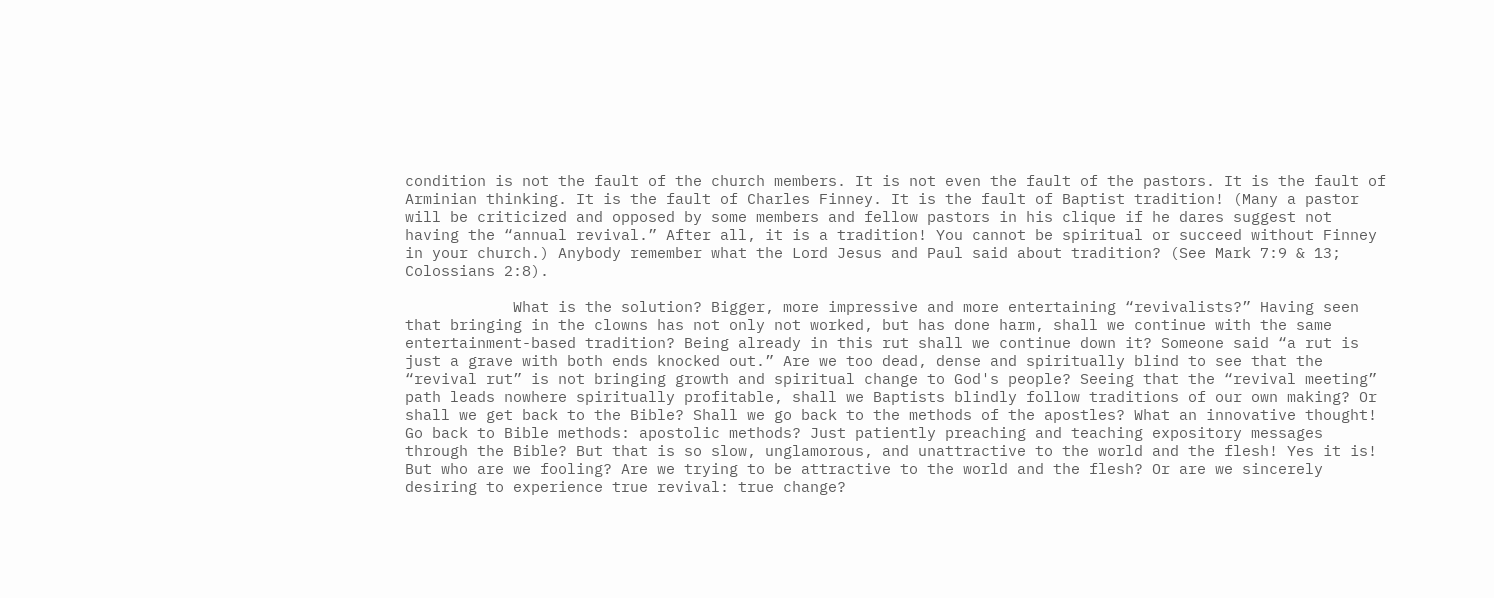condition is not the fault of the church members. It is not even the fault of the pastors. It is the fault of Arminian thinking. It is the fault of Charles Finney. It is the fault of Baptist tradition! (Many a pastor will be criticized and opposed by some members and fellow pastors in his clique if he dares suggest not having the “annual revival.” After all, it is a tradition! You cannot be spiritual or succeed without Finney in your church.) Anybody remember what the Lord Jesus and Paul said about tradition? (See Mark 7:9 & 13; Colossians 2:8).

            What is the solution? Bigger, more impressive and more entertaining “revivalists?” Having seen that bringing in the clowns has not only not worked, but has done harm, shall we continue with the same entertainment-based tradition? Being already in this rut shall we continue down it? Someone said “a rut is just a grave with both ends knocked out.” Are we too dead, dense and spiritually blind to see that the “revival rut” is not bringing growth and spiritual change to God's people? Seeing that the “revival meeting” path leads nowhere spiritually profitable, shall we Baptists blindly follow traditions of our own making? Or shall we get back to the Bible? Shall we go back to the methods of the apostles? What an innovative thought! Go back to Bible methods: apostolic methods? Just patiently preaching and teaching expository messages through the Bible? But that is so slow, unglamorous, and unattractive to the world and the flesh! Yes it is! But who are we fooling? Are we trying to be attractive to the world and the flesh? Or are we sincerely desiring to experience true revival: true change?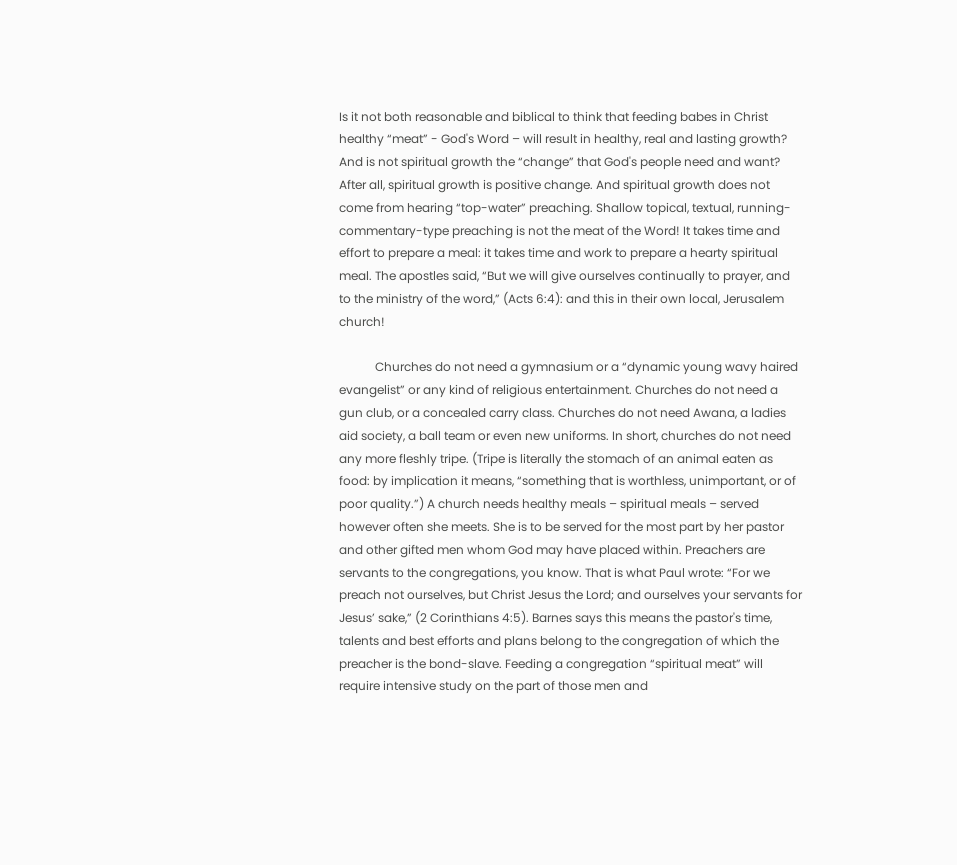Is it not both reasonable and biblical to think that feeding babes in Christ healthy “meat” - God's Word – will result in healthy, real and lasting growth? And is not spiritual growth the “change” that God's people need and want? After all, spiritual growth is positive change. And spiritual growth does not come from hearing “top-water” preaching. Shallow topical, textual, running-commentary-type preaching is not the meat of the Word! It takes time and effort to prepare a meal: it takes time and work to prepare a hearty spiritual meal. The apostles said, “But we will give ourselves continually to prayer, and to the ministry of the word,” (Acts 6:4): and this in their own local, Jerusalem church!

            Churches do not need a gymnasium or a “dynamic young wavy haired evangelist” or any kind of religious entertainment. Churches do not need a gun club, or a concealed carry class. Churches do not need Awana, a ladies aid society, a ball team or even new uniforms. In short, churches do not need any more fleshly tripe. (Tripe is literally the stomach of an animal eaten as food: by implication it means, “something that is worthless, unimportant, or of poor quality.”) A church needs healthy meals – spiritual meals – served however often she meets. She is to be served for the most part by her pastor and other gifted men whom God may have placed within. Preachers are servants to the congregations, you know. That is what Paul wrote: “For we preach not ourselves, but Christ Jesus the Lord; and ourselves your servants for Jesus’ sake,” (2 Corinthians 4:5). Barnes says this means the pastor's time, talents and best efforts and plans belong to the congregation of which the preacher is the bond-slave. Feeding a congregation “spiritual meat” will require intensive study on the part of those men and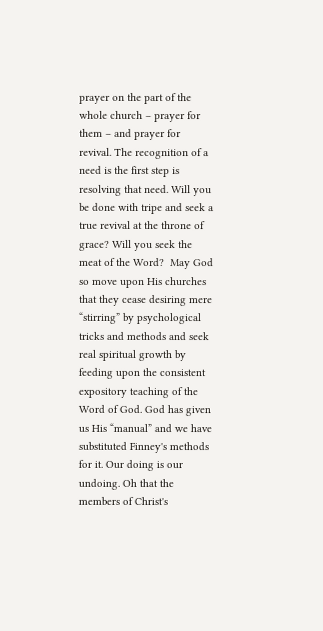prayer on the part of the whole church – prayer for them – and prayer for revival. The recognition of a need is the first step is resolving that need. Will you be done with tripe and seek a true revival at the throne of grace? Will you seek the meat of the Word?  May God so move upon His churches that they cease desiring mere “stirring” by psychological tricks and methods and seek real spiritual growth by feeding upon the consistent expository teaching of the Word of God. God has given us His “manual” and we have substituted Finney's methods for it. Our doing is our undoing. Oh that the members of Christ's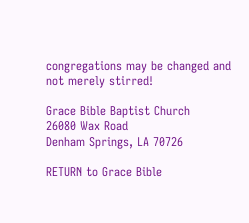congregations may be changed and not merely stirred!

Grace Bible Baptist Church
26080 Wax Road
Denham Springs, LA 70726

RETURN to Grace Bible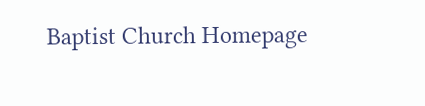Baptist Church Homepage